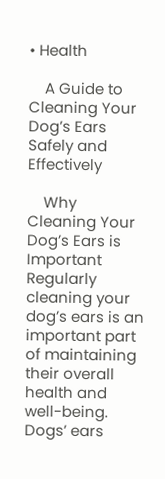• Health

    A Guide to Cleaning Your Dog’s Ears Safely and Effectively

    Why Cleaning Your Dog’s Ears is Important Regularly cleaning your dog’s ears is an important part of maintaining their overall health and well-being. Dogs’ ears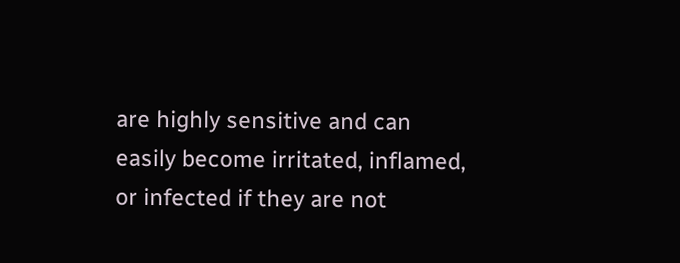are highly sensitive and can easily become irritated, inflamed, or infected if they are not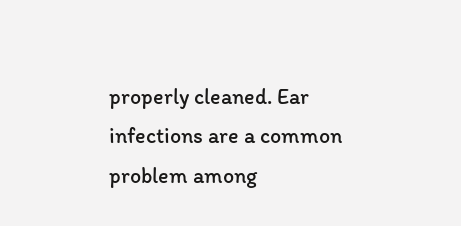properly cleaned. Ear infections are a common problem among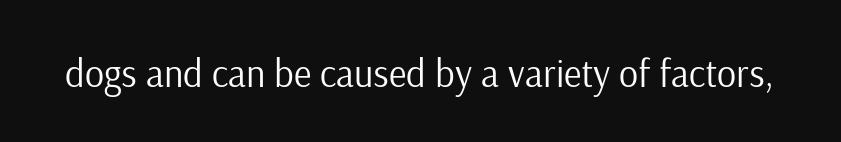dogs and can be caused by a variety of factors,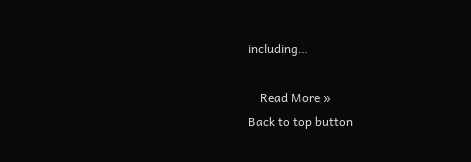including…

    Read More »
Back to top button